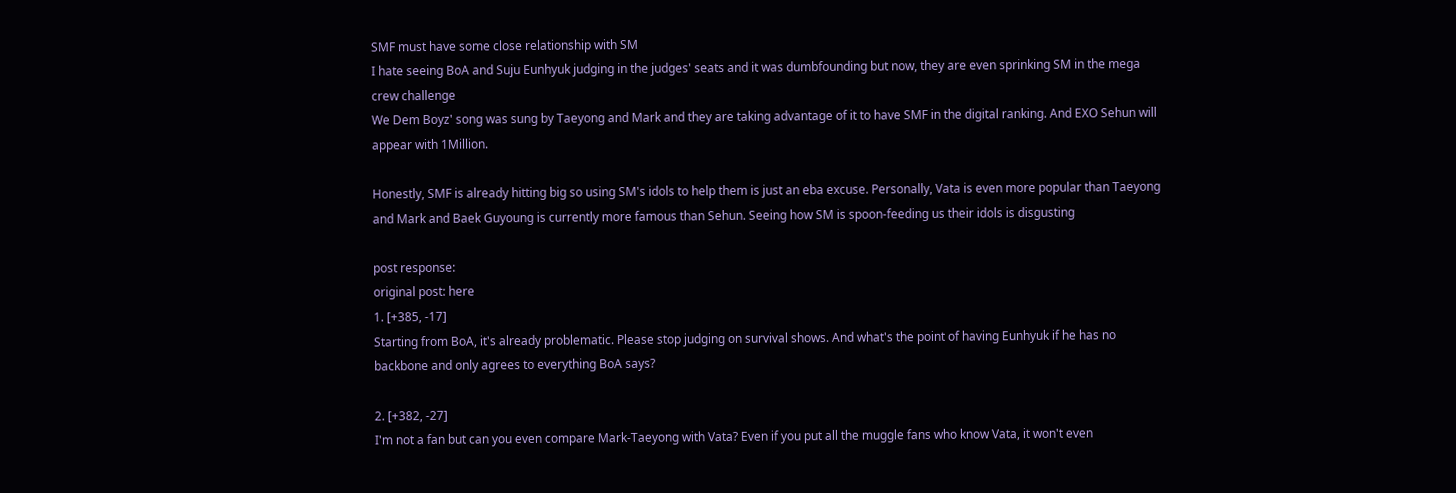SMF must have some close relationship with SM
I hate seeing BoA and Suju Eunhyuk judging in the judges' seats and it was dumbfounding but now, they are even sprinking SM in the mega crew challenge
We Dem Boyz' song was sung by Taeyong and Mark and they are taking advantage of it to have SMF in the digital ranking. And EXO Sehun will appear with 1Million.

Honestly, SMF is already hitting big so using SM's idols to help them is just an eba excuse. Personally, Vata is even more popular than Taeyong and Mark and Baek Guyoung is currently more famous than Sehun. Seeing how SM is spoon-feeding us their idols is disgusting

post response:
original post: here
1. [+385, -17]
Starting from BoA, it's already problematic. Please stop judging on survival shows. And what's the point of having Eunhyuk if he has no backbone and only agrees to everything BoA says?

2. [+382, -27]
I'm not a fan but can you even compare Mark-Taeyong with Vata? Even if you put all the muggle fans who know Vata, it won't even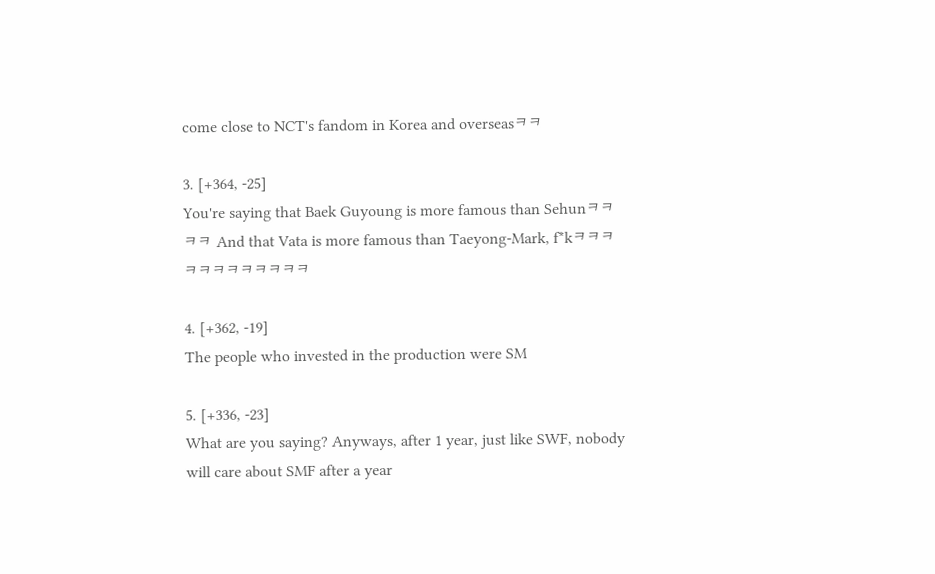come close to NCT's fandom in Korea and overseasㅋㅋ

3. [+364, -25]
You're saying that Baek Guyoung is more famous than Sehunㅋㅋㅋㅋ And that Vata is more famous than Taeyong-Mark, f*kㅋㅋㅋㅋㅋㅋㅋㅋㅋㅋㅋㅋ

4. [+362, -19]
The people who invested in the production were SM

5. [+336, -23]
What are you saying? Anyways, after 1 year, just like SWF, nobody will care about SMF after a year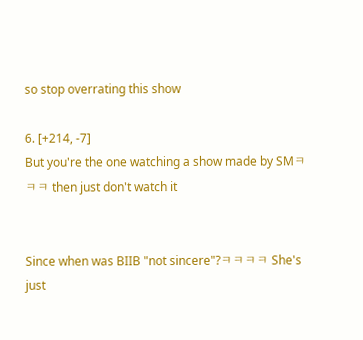so stop overrating this show

6. [+214, -7]
But you're the one watching a show made by SMㅋㅋㅋ then just don't watch it


Since when was BIIB "not sincere"?ㅋㅋㅋㅋ She's just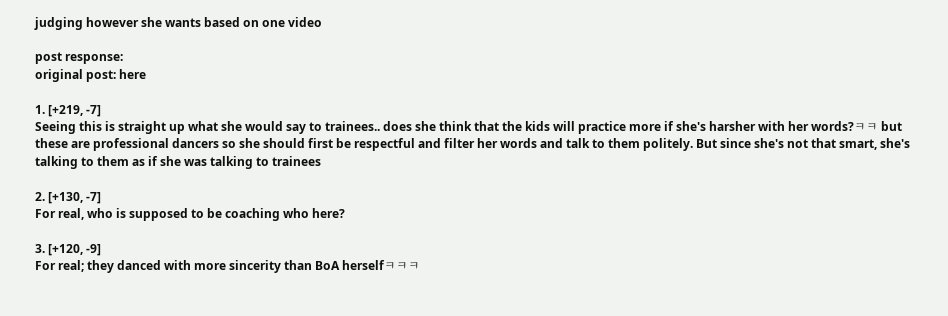judging however she wants based on one video

post response:
original post: here

1. [+219, -7]
Seeing this is straight up what she would say to trainees.. does she think that the kids will practice more if she's harsher with her words?ㅋㅋ but these are professional dancers so she should first be respectful and filter her words and talk to them politely. But since she's not that smart, she's talking to them as if she was talking to trainees

2. [+130, -7]
For real, who is supposed to be coaching who here?

3. [+120, -9]
For real; they danced with more sincerity than BoA herselfㅋㅋㅋ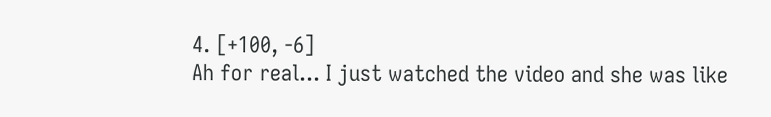4. [+100, -6]
Ah for real... I just watched the video and she was like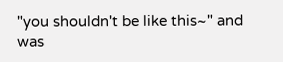"you shouldn't be like this~" and was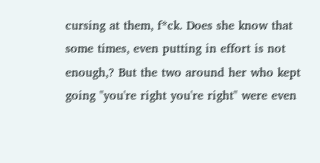cursing at them, f*ck. Does she know that some times, even putting in effort is not enough,? But the two around her who kept going "you're right you're right" were even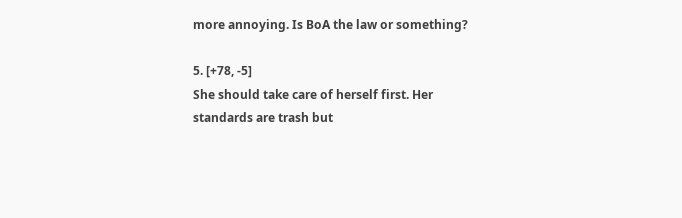more annoying. Is BoA the law or something?

5. [+78, -5]
She should take care of herself first. Her standards are trash but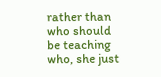rather than who should be teaching who, she just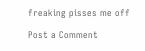freaking pisses me off

Post a Comment